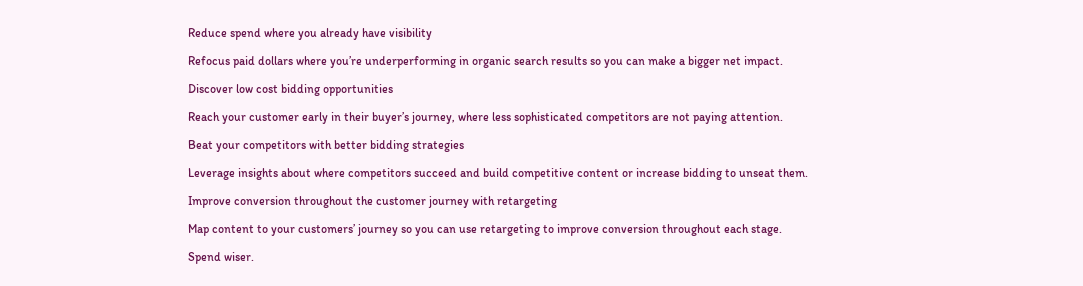Reduce spend where you already have visibility

Refocus paid dollars where you’re underperforming in organic search results so you can make a bigger net impact.

Discover low cost bidding opportunities

Reach your customer early in their buyer’s journey, where less sophisticated competitors are not paying attention.

Beat your competitors with better bidding strategies

Leverage insights about where competitors succeed and build competitive content or increase bidding to unseat them.

Improve conversion throughout the customer journey with retargeting

Map content to your customers’ journey so you can use retargeting to improve conversion throughout each stage.

Spend wiser.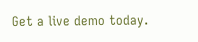Get a live demo today.